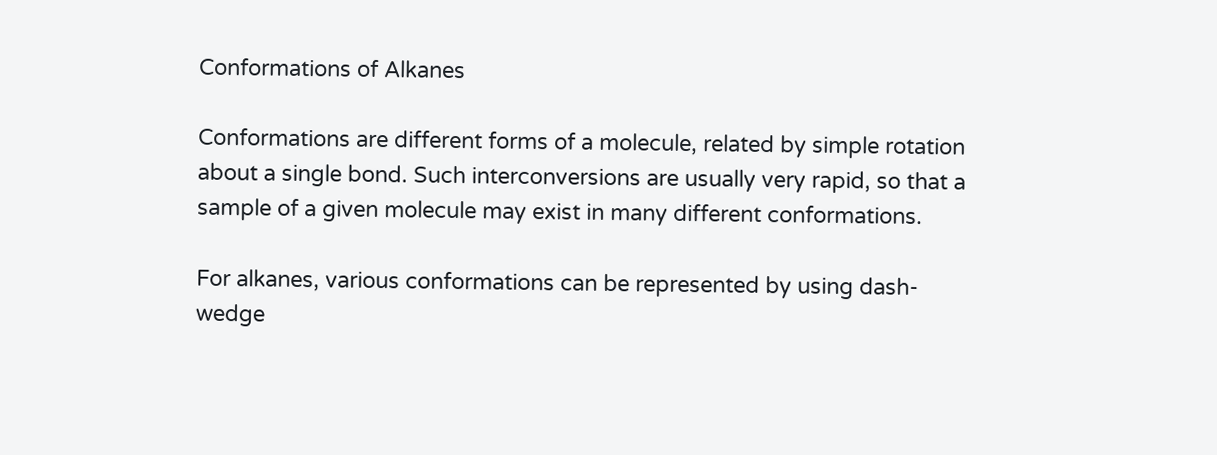Conformations of Alkanes

Conformations are different forms of a molecule, related by simple rotation about a single bond. Such interconversions are usually very rapid, so that a sample of a given molecule may exist in many different conformations.

For alkanes, various conformations can be represented by using dash-wedge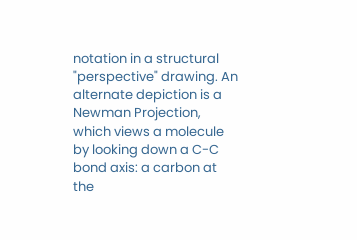notation in a structural "perspective" drawing. An alternate depiction is a Newman Projection, which views a molecule by looking down a C-C bond axis: a carbon at the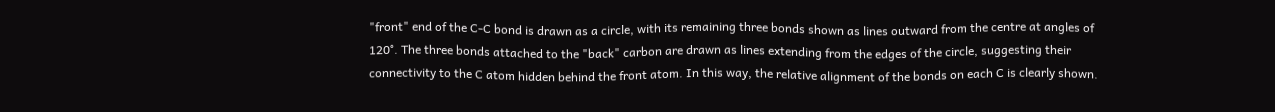"front" end of the C-C bond is drawn as a circle, with its remaining three bonds shown as lines outward from the centre at angles of 120°. The three bonds attached to the "back" carbon are drawn as lines extending from the edges of the circle, suggesting their connectivity to the C atom hidden behind the front atom. In this way, the relative alignment of the bonds on each C is clearly shown.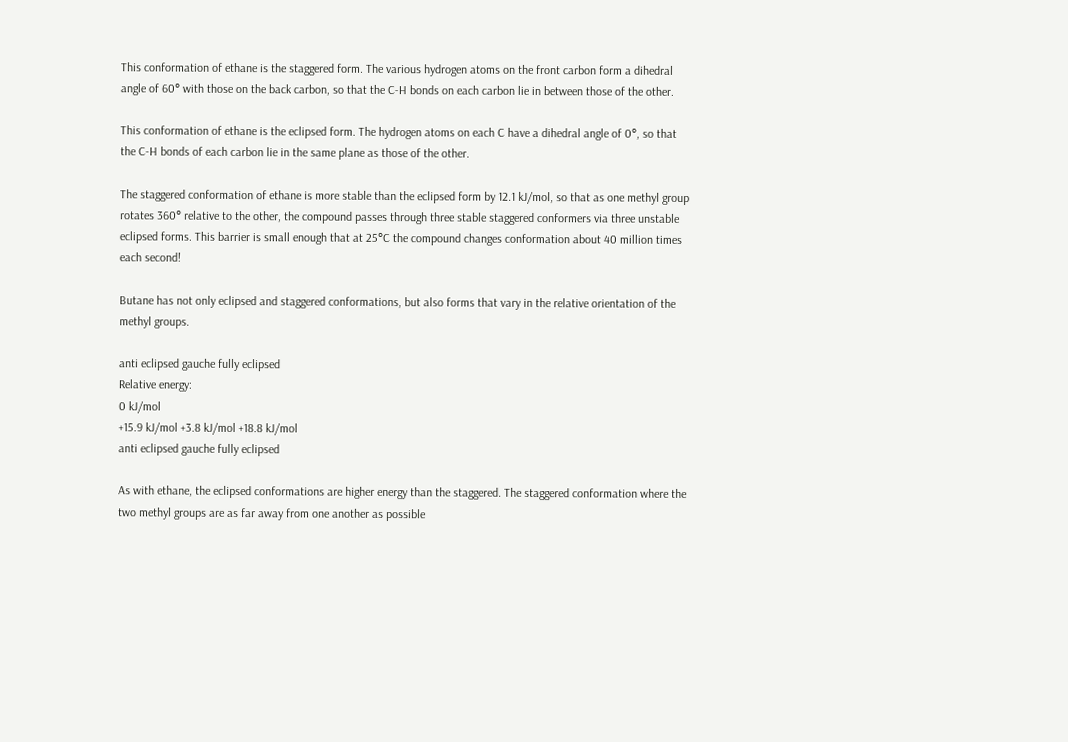This conformation of ethane is the staggered form. The various hydrogen atoms on the front carbon form a dihedral angle of 60° with those on the back carbon, so that the C-H bonds on each carbon lie in between those of the other.

This conformation of ethane is the eclipsed form. The hydrogen atoms on each C have a dihedral angle of 0°, so that the C-H bonds of each carbon lie in the same plane as those of the other.

The staggered conformation of ethane is more stable than the eclipsed form by 12.1 kJ/mol, so that as one methyl group rotates 360° relative to the other, the compound passes through three stable staggered conformers via three unstable eclipsed forms. This barrier is small enough that at 25°C the compound changes conformation about 40 million times each second!

Butane has not only eclipsed and staggered conformations, but also forms that vary in the relative orientation of the methyl groups.

anti eclipsed gauche fully eclipsed
Relative energy:
0 kJ/mol
+15.9 kJ/mol +3.8 kJ/mol +18.8 kJ/mol
anti eclipsed gauche fully eclipsed

As with ethane, the eclipsed conformations are higher energy than the staggered. The staggered conformation where the two methyl groups are as far away from one another as possible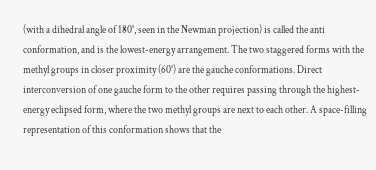(with a dihedral angle of 180°, seen in the Newman projection) is called the anti conformation, and is the lowest-energy arrangement. The two staggered forms with the methyl groups in closer proximity (60°) are the gauche conformations. Direct interconversion of one gauche form to the other requires passing through the highest-energy eclipsed form, where the two methyl groups are next to each other. A space-filling representation of this conformation shows that the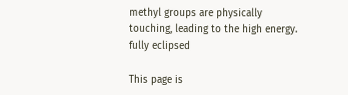methyl groups are physically touching, leading to the high energy.
fully eclipsed

This page is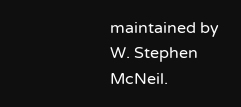maintained by W. Stephen McNeil.